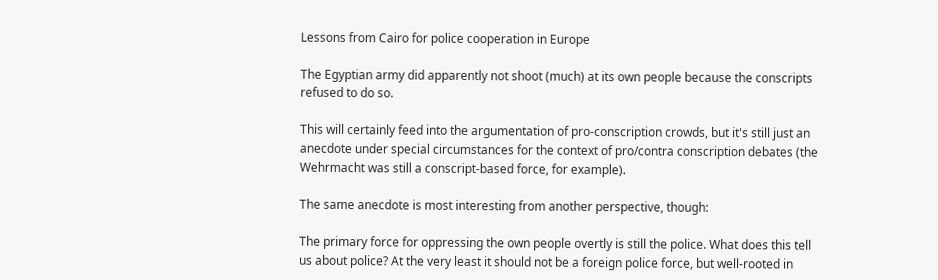Lessons from Cairo for police cooperation in Europe

The Egyptian army did apparently not shoot (much) at its own people because the conscripts refused to do so.

This will certainly feed into the argumentation of pro-conscription crowds, but it's still just an anecdote under special circumstances for the context of pro/contra conscription debates (the Wehrmacht was still a conscript-based force, for example).

The same anecdote is most interesting from another perspective, though:

The primary force for oppressing the own people overtly is still the police. What does this tell us about police? At the very least it should not be a foreign police force, but well-rooted in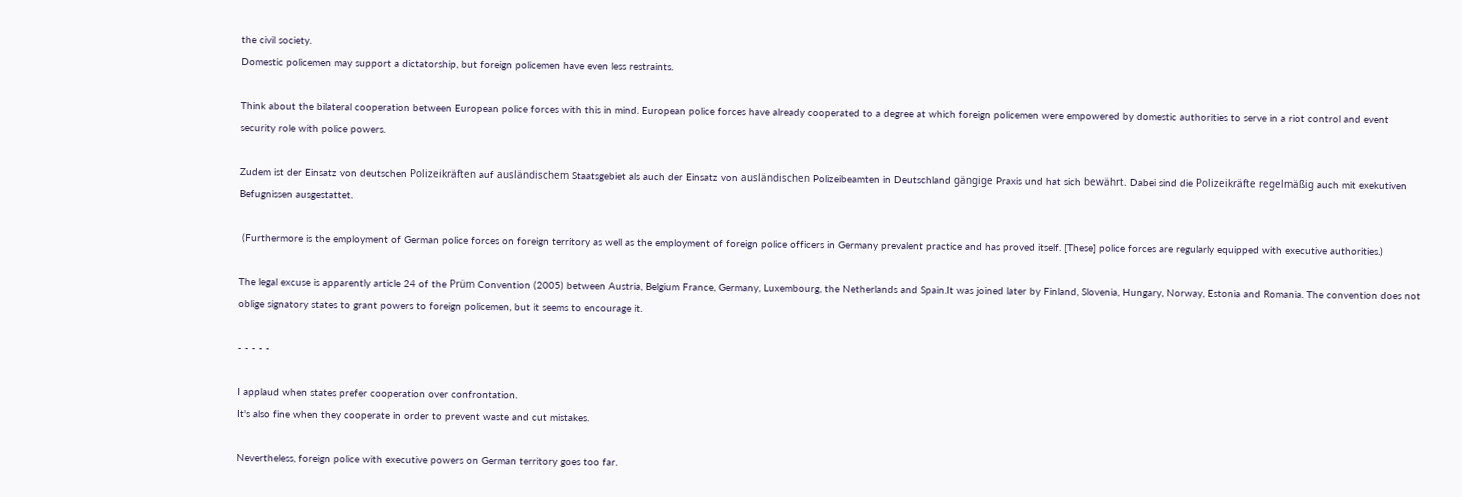the civil society.
Domestic policemen may support a dictatorship, but foreign policemen have even less restraints.

Think about the bilateral cooperation between European police forces with this in mind. European police forces have already cooperated to a degree at which foreign policemen were empowered by domestic authorities to serve in a riot control and event security role with police powers.

Zudem ist der Einsatz von deutschen Polizeikräften auf ausländischem Staatsgebiet als auch der Einsatz von ausländischen Polizeibeamten in Deutschland gängige Praxis und hat sich bewährt. Dabei sind die Polizeikräfte regelmäßig auch mit exekutiven Befugnissen ausgestattet.

 (Furthermore is the employment of German police forces on foreign territory as well as the employment of foreign police officers in Germany prevalent practice and has proved itself. [These] police forces are regularly equipped with executive authorities.)

The legal excuse is apparently article 24 of the Prüm Convention (2005) between Austria, Belgium France, Germany, Luxembourg, the Netherlands and Spain.It was joined later by Finland, Slovenia, Hungary, Norway, Estonia and Romania. The convention does not oblige signatory states to grant powers to foreign policemen, but it seems to encourage it.

- - - - -

I applaud when states prefer cooperation over confrontation.
It's also fine when they cooperate in order to prevent waste and cut mistakes.

Nevertheless, foreign police with executive powers on German territory goes too far.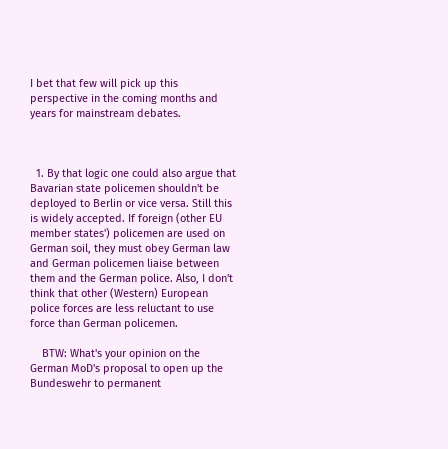I bet that few will pick up this perspective in the coming months and years for mainstream debates.



  1. By that logic one could also argue that Bavarian state policemen shouldn't be deployed to Berlin or vice versa. Still this is widely accepted. If foreign (other EU member states') policemen are used on German soil, they must obey German law and German policemen liaise between them and the German police. Also, I don't think that other (Western) European police forces are less reluctant to use force than German policemen.

    BTW: What's your opinion on the German MoD's proposal to open up the Bundeswehr to permanent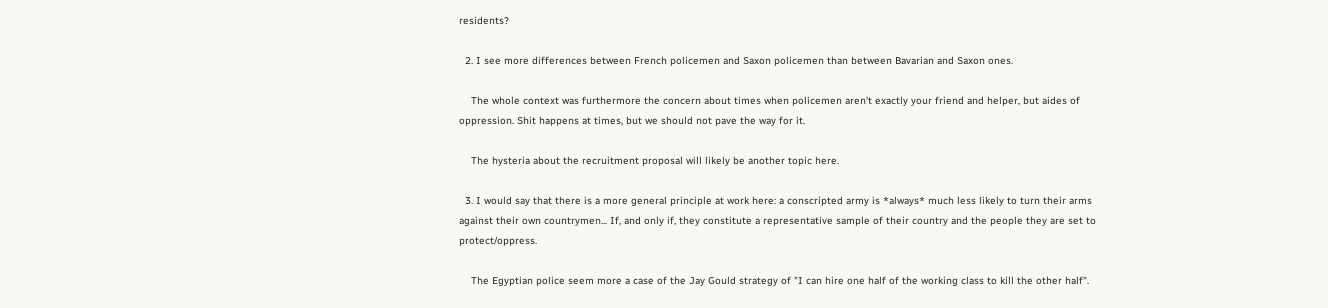residents?

  2. I see more differences between French policemen and Saxon policemen than between Bavarian and Saxon ones.

    The whole context was furthermore the concern about times when policemen aren't exactly your friend and helper, but aides of oppression. Shit happens at times, but we should not pave the way for it.

    The hysteria about the recruitment proposal will likely be another topic here.

  3. I would say that there is a more general principle at work here: a conscripted army is *always* much less likely to turn their arms against their own countrymen... If, and only if, they constitute a representative sample of their country and the people they are set to protect/oppress.

    The Egyptian police seem more a case of the Jay Gould strategy of "I can hire one half of the working class to kill the other half".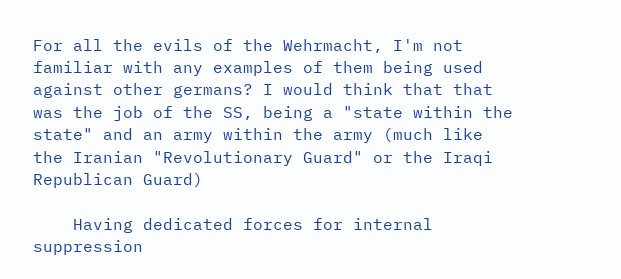For all the evils of the Wehrmacht, I'm not familiar with any examples of them being used against other germans? I would think that that was the job of the SS, being a "state within the state" and an army within the army (much like the Iranian "Revolutionary Guard" or the Iraqi Republican Guard)

    Having dedicated forces for internal suppression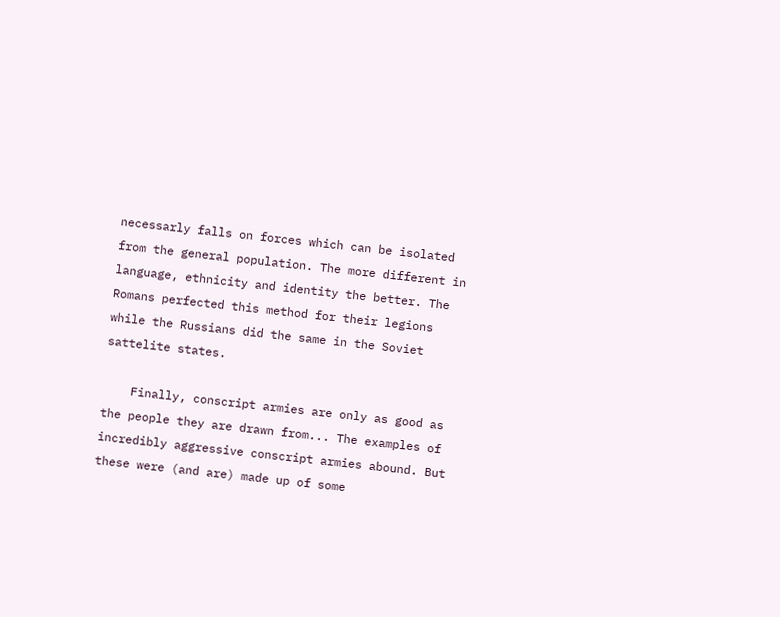necessarly falls on forces which can be isolated from the general population. The more different in language, ethnicity and identity the better. The Romans perfected this method for their legions while the Russians did the same in the Soviet sattelite states.

    Finally, conscript armies are only as good as the people they are drawn from... The examples of incredibly aggressive conscript armies abound. But these were (and are) made up of some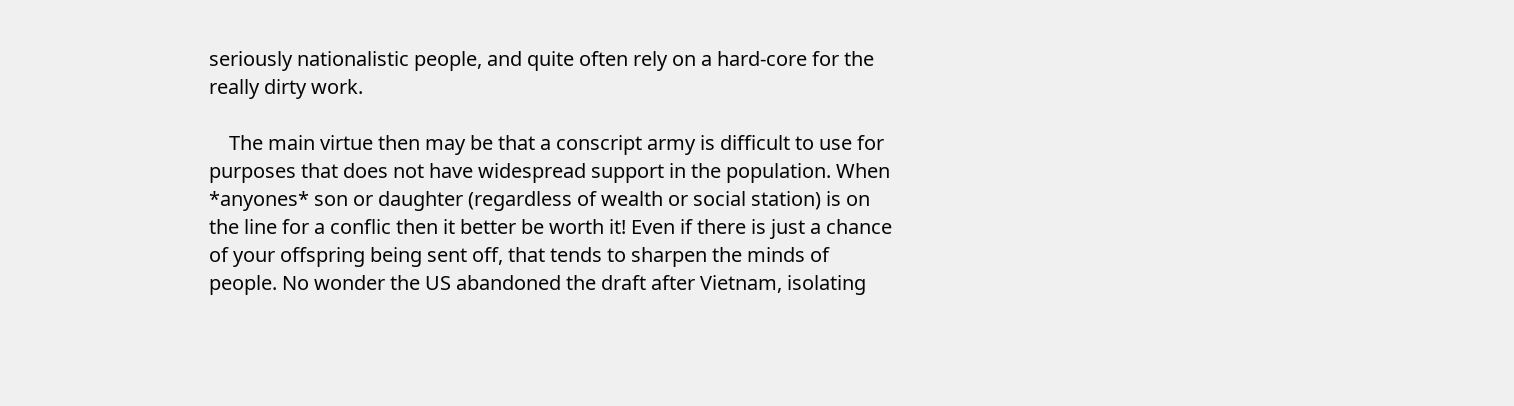seriously nationalistic people, and quite often rely on a hard-core for the really dirty work.

    The main virtue then may be that a conscript army is difficult to use for purposes that does not have widespread support in the population. When *anyones* son or daughter (regardless of wealth or social station) is on the line for a conflic then it better be worth it! Even if there is just a chance of your offspring being sent off, that tends to sharpen the minds of people. No wonder the US abandoned the draft after Vietnam, isolating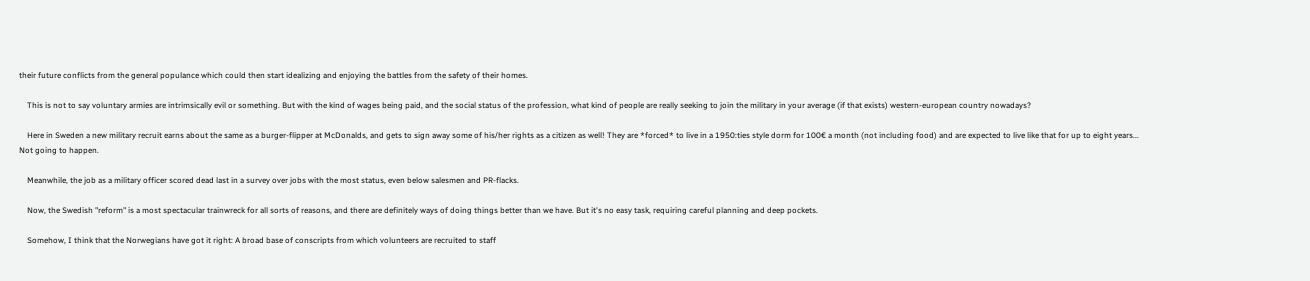their future conflicts from the general populance which could then start idealizing and enjoying the battles from the safety of their homes.

    This is not to say voluntary armies are intrimsically evil or something. But with the kind of wages being paid, and the social status of the profession, what kind of people are really seeking to join the military in your average (if that exists) western-european country nowadays?

    Here in Sweden a new military recruit earns about the same as a burger-flipper at McDonalds, and gets to sign away some of his/her rights as a citizen as well! They are *forced* to live in a 1950:ties style dorm for 100€ a month (not including food) and are expected to live like that for up to eight years... Not going to happen.

    Meanwhile, the job as a military officer scored dead last in a survey over jobs with the most status, even below salesmen and PR-flacks.

    Now, the Swedish "reform" is a most spectacular trainwreck for all sorts of reasons, and there are definitely ways of doing things better than we have. But it's no easy task, requiring careful planning and deep pockets.

    Somehow, I think that the Norwegians have got it right: A broad base of conscripts from which volunteers are recruited to staff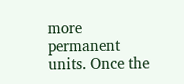more permanent units. Once the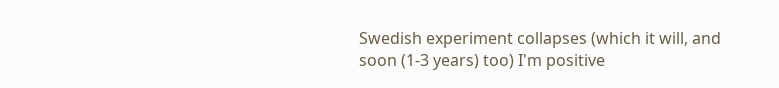Swedish experiment collapses (which it will, and soon (1-3 years) too) I'm positive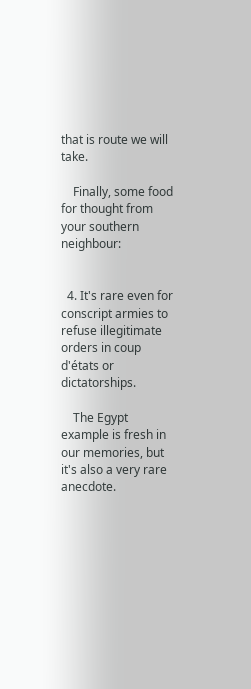that is route we will take.

    Finally, some food for thought from your southern neighbour:


  4. It's rare even for conscript armies to refuse illegitimate orders in coup d'états or dictatorships.

    The Egypt example is fresh in our memories, but it's also a very rare anecdote.